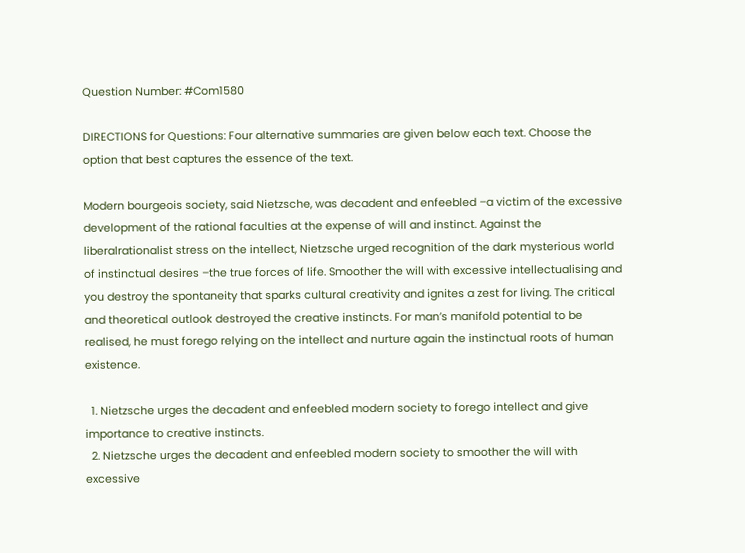Question Number: #Com1580

DIRECTIONS for Questions: Four alternative summaries are given below each text. Choose the option that best captures the essence of the text.

Modern bourgeois society, said Nietzsche, was decadent and enfeebled –a victim of the excessive development of the rational faculties at the expense of will and instinct. Against the liberalrationalist stress on the intellect, Nietzsche urged recognition of the dark mysterious world of instinctual desires –the true forces of life. Smoother the will with excessive intellectualising and you destroy the spontaneity that sparks cultural creativity and ignites a zest for living. The critical and theoretical outlook destroyed the creative instincts. For man’s manifold potential to be realised, he must forego relying on the intellect and nurture again the instinctual roots of human existence.

  1. Nietzsche urges the decadent and enfeebled modern society to forego intellect and give importance to creative instincts.
  2. Nietzsche urges the decadent and enfeebled modern society to smoother the will with excessive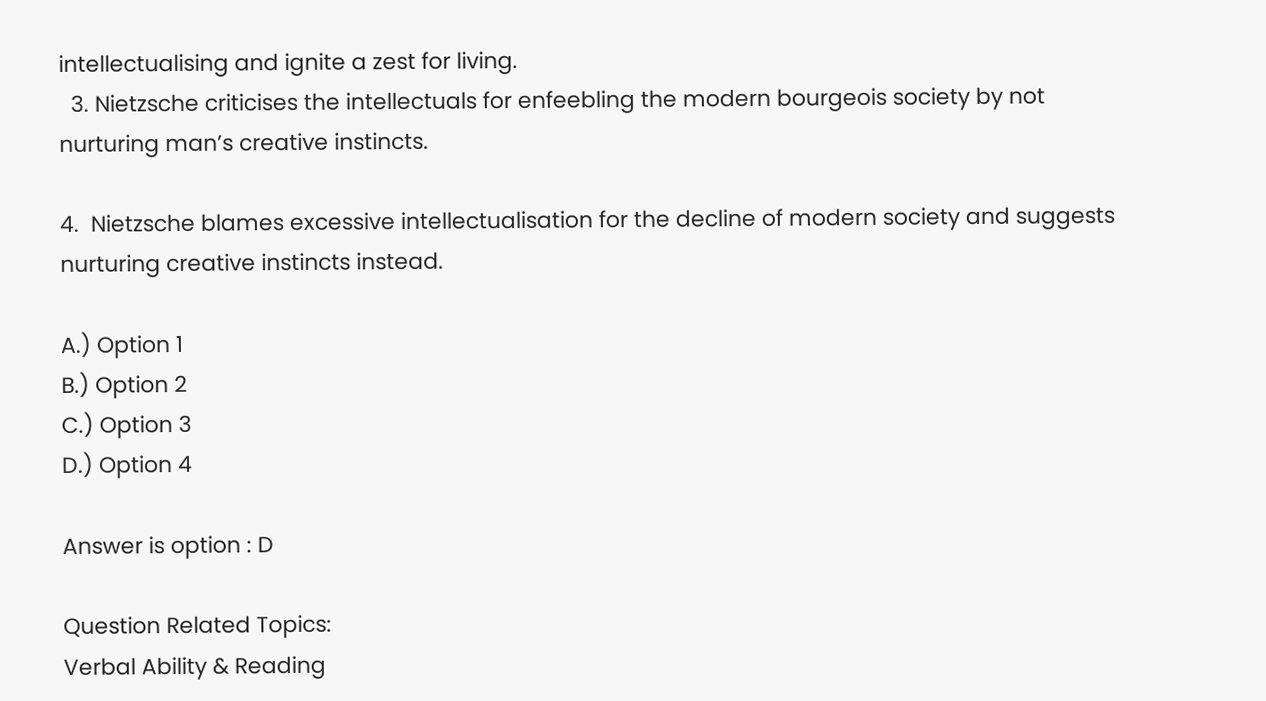intellectualising and ignite a zest for living.
  3. Nietzsche criticises the intellectuals for enfeebling the modern bourgeois society by not nurturing man’s creative instincts.

4.  Nietzsche blames excessive intellectualisation for the decline of modern society and suggests nurturing creative instincts instead.

A.) Option 1
B.) Option 2
C.) Option 3
D.) Option 4

Answer is option : D

Question Related Topics:
Verbal Ability & Reading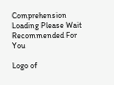Comprehension
Loading Please Wait
Recommended For You

Logo of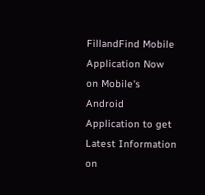FillandFind Mobile Application Now on Mobile's Android Application to get Latest Information on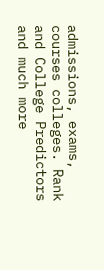admissions, exams, courses colleges. Rank and College Predictors and much more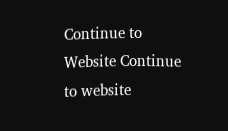Continue to Website Continue to website